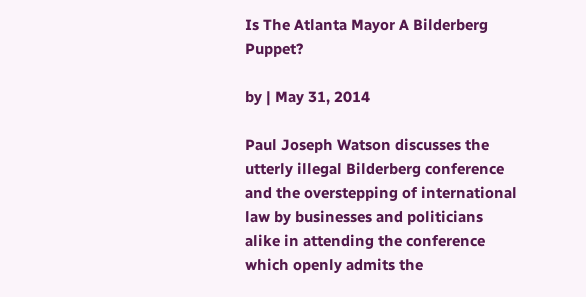Is The Atlanta Mayor A Bilderberg Puppet?

by | May 31, 2014

Paul Joseph Watson discusses the utterly illegal Bilderberg conference and the overstepping of international law by businesses and politicians alike in attending the conference which openly admits the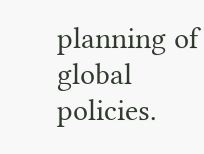planning of global policies.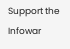Support the Infowar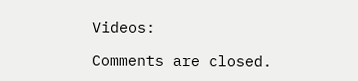Videos:

Comments are closed.